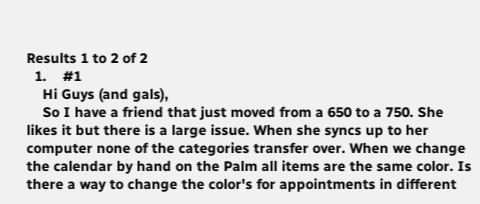Results 1 to 2 of 2
  1.    #1
    Hi Guys (and gals),
    So I have a friend that just moved from a 650 to a 750. She likes it but there is a large issue. When she syncs up to her computer none of the categories transfer over. When we change the calendar by hand on the Palm all items are the same color. Is there a way to change the color's for appointments in different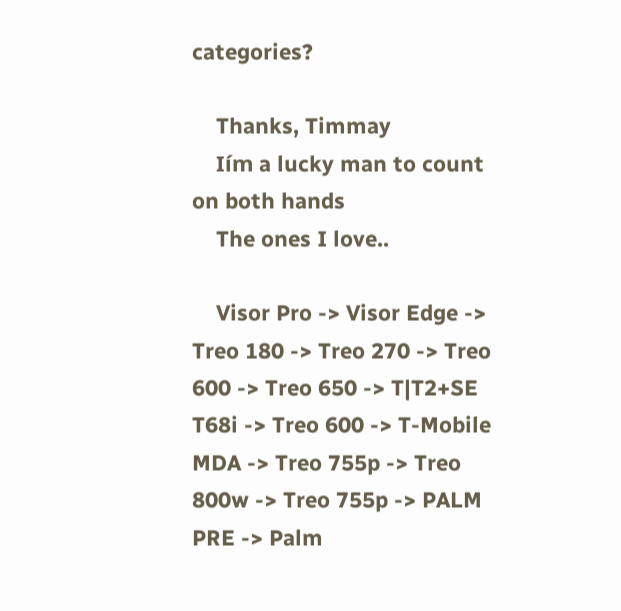categories?

    Thanks, Timmay
    Iím a lucky man to count on both hands
    The ones I love..

    Visor Pro -> Visor Edge -> Treo 180 -> Treo 270 -> Treo 600 -> Treo 650 -> T|T2+SE T68i -> Treo 600 -> T-Mobile MDA -> Treo 755p -> Treo 800w -> Treo 755p -> PALM PRE -> Palm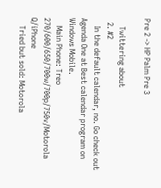Pre 2 -> HP Palm Pre 3

    Twittering about
  2. #2
    In the default calendar, no. Go check out Agenda One at Best calendar program on Windows Mobile.
    Main Phone: Treo 270/600/650/700w/700p/750v/Motorola Q/iPhone
    Tried but sold: Motorola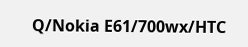Q/Nokia E61/700wx/HTC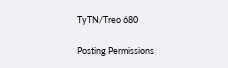TyTN/Treo 680

Posting Permissions